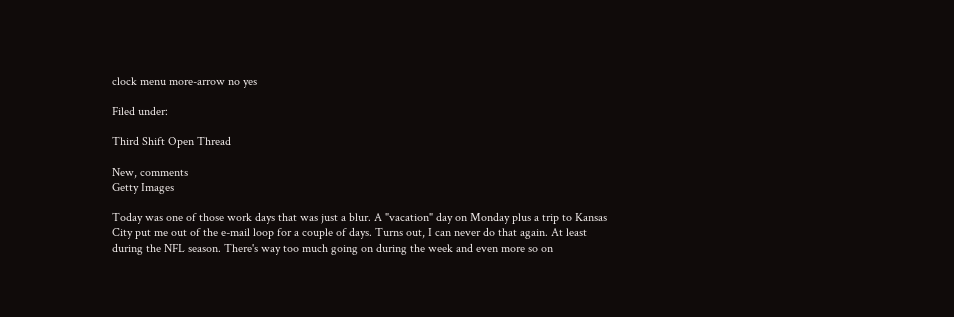clock menu more-arrow no yes

Filed under:

Third Shift Open Thread

New, comments
Getty Images

Today was one of those work days that was just a blur. A "vacation" day on Monday plus a trip to Kansas City put me out of the e-mail loop for a couple of days. Turns out, I can never do that again. At least during the NFL season. There's way too much going on during the week and even more so on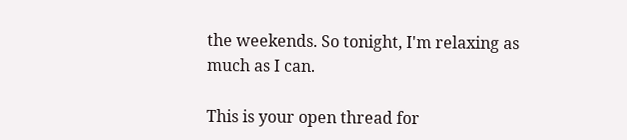the weekends. So tonight, I'm relaxing as much as I can.

This is your open thread for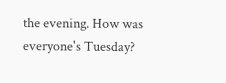the evening. How was everyone's Tuesday?